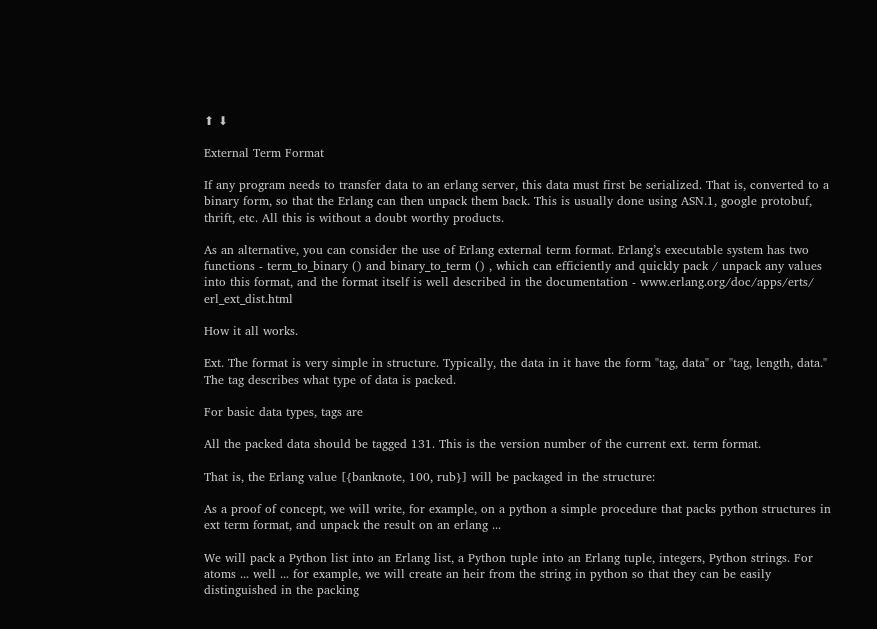⬆ ⬇

External Term Format

If any program needs to transfer data to an erlang server, this data must first be serialized. That is, converted to a binary form, so that the Erlang can then unpack them back. This is usually done using ASN.1, google protobuf, thrift, etc. All this is without a doubt worthy products.

As an alternative, you can consider the use of Erlang external term format. Erlang’s executable system has two functions - term_to_binary () and binary_to_term () , which can efficiently and quickly pack / unpack any values into this format, and the format itself is well described in the documentation - www.erlang.org/doc/apps/erts/ erl_ext_dist.html

How it all works.

Ext. The format is very simple in structure. Typically, the data in it have the form "tag, data" or "tag, length, data." The tag describes what type of data is packed.

For basic data types, tags are

All the packed data should be tagged 131. This is the version number of the current ext. term format.

That is, the Erlang value [{banknote, 100, rub}] will be packaged in the structure:

As a proof of concept, we will write, for example, on a python a simple procedure that packs python structures in ext term format, and unpack the result on an erlang ...

We will pack a Python list into an Erlang list, a Python tuple into an Erlang tuple, integers, Python strings. For atoms ... well ... for example, we will create an heir from the string in python so that they can be easily distinguished in the packing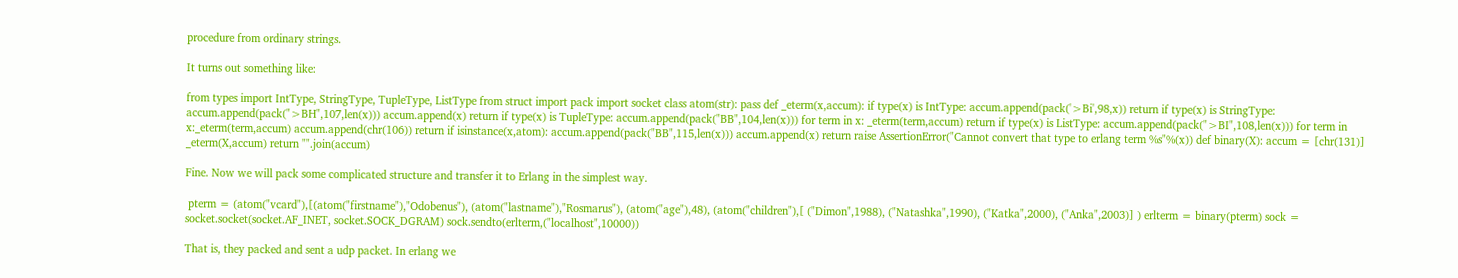procedure from ordinary strings.

It turns out something like:

from types import IntType, StringType, TupleType, ListType from struct import pack import socket class atom(str): pass def _eterm(x,accum): if type(x) is IntType: accum.append(pack('>Bi',98,x)) return if type(x) is StringType: accum.append(pack(">BH",107,len(x))) accum.append(x) return if type(x) is TupleType: accum.append(pack("BB",104,len(x))) for term in x: _eterm(term,accum) return if type(x) is ListType: accum.append(pack(">BI",108,len(x))) for term in x:_eterm(term,accum) accum.append(chr(106)) return if isinstance(x,atom): accum.append(pack("BB",115,len(x))) accum.append(x) return raise AssertionError("Cannot convert that type to erlang term %s"%(x)) def binary(X): accum = [chr(131)] _eterm(X,accum) return "".join(accum)

Fine. Now we will pack some complicated structure and transfer it to Erlang in the simplest way.

 pterm = (atom("vcard"),[(atom("firstname"),"Odobenus"), (atom("lastname"),"Rosmarus"), (atom("age"),48), (atom("children"),[ ("Dimon",1988), ("Natashka",1990), ("Katka",2000), ("Anka",2003)] ) erlterm = binary(pterm) sock = socket.socket(socket.AF_INET, socket.SOCK_DGRAM) sock.sendto(erlterm,("localhost",10000))

That is, they packed and sent a udp packet. In erlang we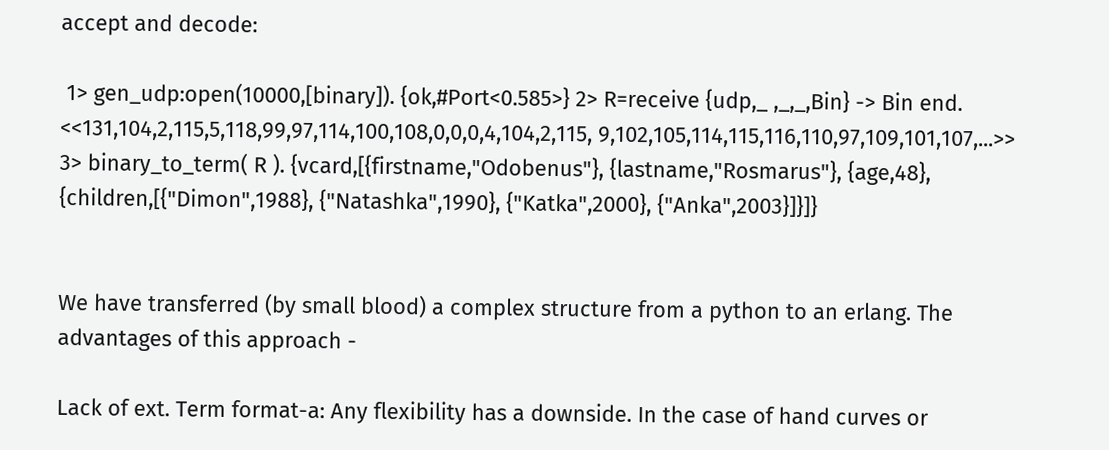accept and decode:

 1> gen_udp:open(10000,[binary]). {ok,#Port<0.585>} 2> R=receive {udp,_ ,_,_,Bin} -> Bin end. <<131,104,2,115,5,118,99,97,114,100,108,0,0,0,4,104,2,115, 9,102,105,114,115,116,110,97,109,101,107,...>> 3> binary_to_term( R ). {vcard,[{firstname,"Odobenus"}, {lastname,"Rosmarus"}, {age,48}, {children,[{"Dimon",1988}, {"Natashka",1990}, {"Katka",2000}, {"Anka",2003}]}]}


We have transferred (by small blood) a complex structure from a python to an erlang. The advantages of this approach -

Lack of ext. Term format-a: Any flexibility has a downside. In the case of hand curves or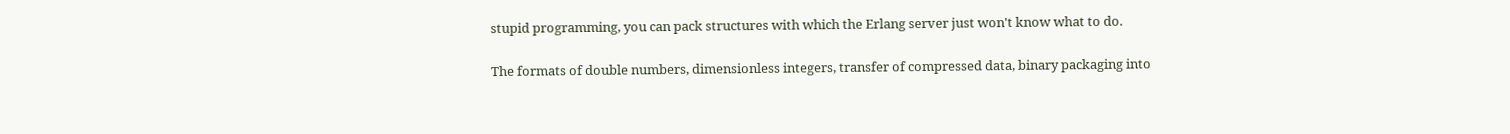stupid programming, you can pack structures with which the Erlang server just won't know what to do.

The formats of double numbers, dimensionless integers, transfer of compressed data, binary packaging into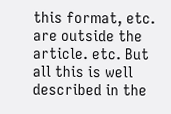this format, etc. are outside the article. etc. But all this is well described in the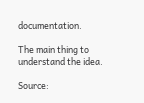documentation.

The main thing to understand the idea.

Source: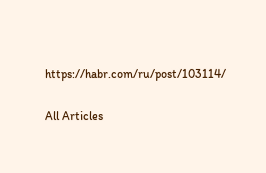https://habr.com/ru/post/103114/

All Articles